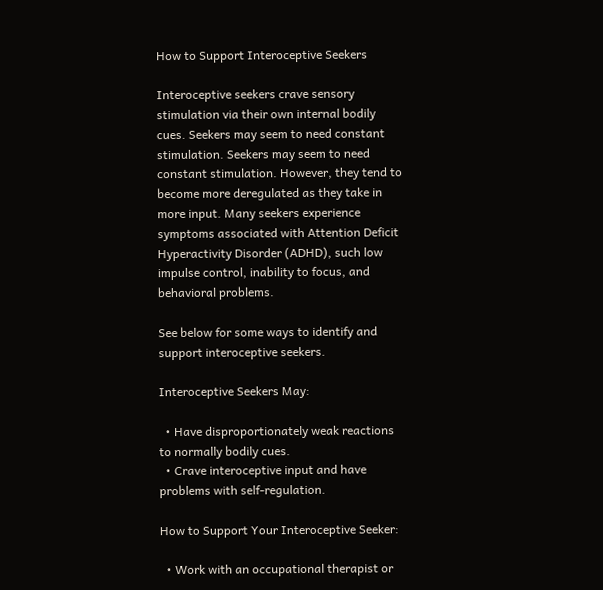How to Support Interoceptive Seekers

Interoceptive seekers crave sensory stimulation via their own internal bodily cues. Seekers may seem to need constant stimulation. Seekers may seem to need constant stimulation. However, they tend to become more deregulated as they take in more input. Many seekers experience symptoms associated with Attention Deficit Hyperactivity Disorder (ADHD), such low impulse control, inability to focus, and behavioral problems.

See below for some ways to identify and support interoceptive seekers.

Interoceptive Seekers May:

  • Have disproportionately weak reactions to normally bodily cues.
  • Crave interoceptive input and have problems with self-regulation.

How to Support Your Interoceptive Seeker:

  • Work with an occupational therapist or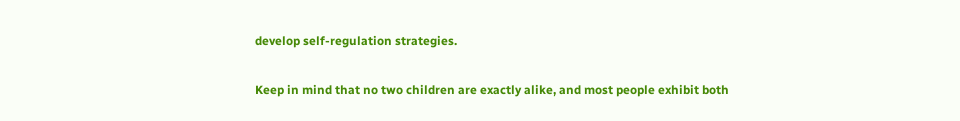develop self-regulation strategies.

Keep in mind that no two children are exactly alike, and most people exhibit both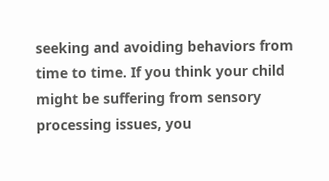seeking and avoiding behaviors from time to time. If you think your child might be suffering from sensory processing issues, you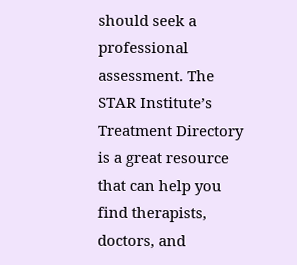should seek a professional assessment. The STAR Institute’s Treatment Directory is a great resource that can help you find therapists, doctors, and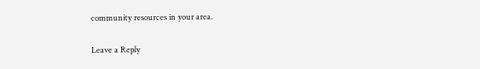community resources in your area.

Leave a Reply